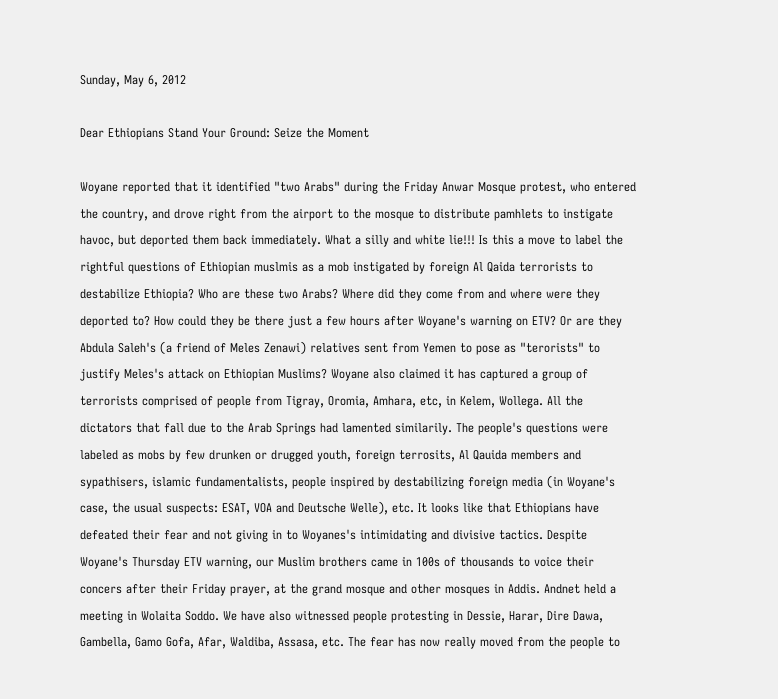Sunday, May 6, 2012

Dear Ethiopians Stand Your Ground: Seize the Moment

Woyane reported that it identified "two Arabs" during the Friday Anwar Mosque protest, who entered the country, and drove right from the airport to the mosque to distribute pamhlets to instigate havoc, but deported them back immediately. What a silly and white lie!!! Is this a move to label the rightful questions of Ethiopian muslmis as a mob instigated by foreign Al Qaida terrorists to destabilize Ethiopia? Who are these two Arabs? Where did they come from and where were they deported to? How could they be there just a few hours after Woyane's warning on ETV? Or are they Abdula Saleh's (a friend of Meles Zenawi) relatives sent from Yemen to pose as "terorists" to justify Meles's attack on Ethiopian Muslims? Woyane also claimed it has captured a group of terrorists comprised of people from Tigray, Oromia, Amhara, etc, in Kelem, Wollega. All the dictators that fall due to the Arab Springs had lamented similarily. The people's questions were labeled as mobs by few drunken or drugged youth, foreign terrosits, Al Qauida members and sypathisers, islamic fundamentalists, people inspired by destabilizing foreign media (in Woyane's case, the usual suspects: ESAT, VOA and Deutsche Welle), etc. It looks like that Ethiopians have defeated their fear and not giving in to Woyanes's intimidating and divisive tactics. Despite Woyane's Thursday ETV warning, our Muslim brothers came in 100s of thousands to voice their concers after their Friday prayer, at the grand mosque and other mosques in Addis. Andnet held a meeting in Wolaita Soddo. We have also witnessed people protesting in Dessie, Harar, Dire Dawa, Gambella, Gamo Gofa, Afar, Waldiba, Assasa, etc. The fear has now really moved from the people to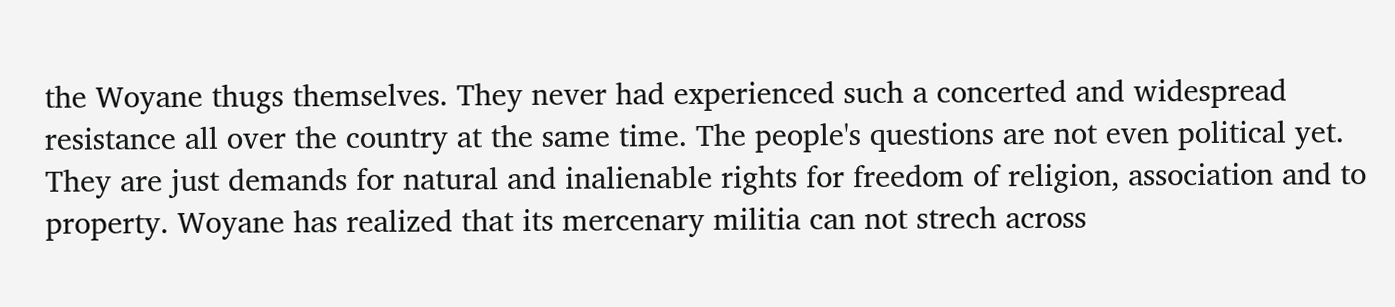the Woyane thugs themselves. They never had experienced such a concerted and widespread resistance all over the country at the same time. The people's questions are not even political yet. They are just demands for natural and inalienable rights for freedom of religion, association and to property. Woyane has realized that its mercenary militia can not strech across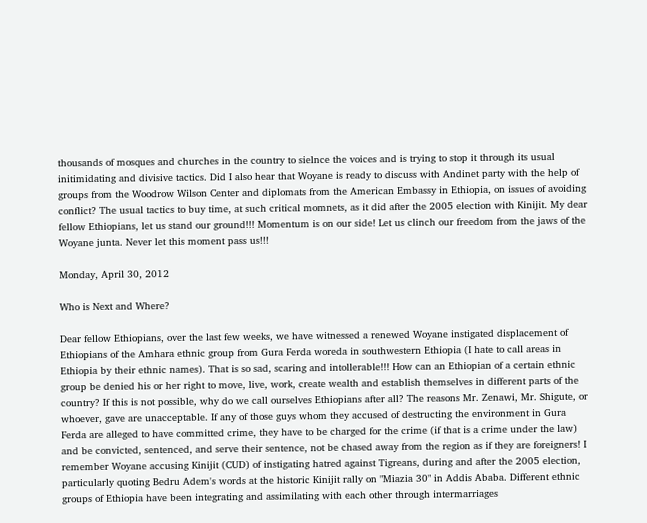thousands of mosques and churches in the country to sielnce the voices and is trying to stop it through its usual initimidating and divisive tactics. Did I also hear that Woyane is ready to discuss with Andinet party with the help of groups from the Woodrow Wilson Center and diplomats from the American Embassy in Ethiopia, on issues of avoiding conflict? The usual tactics to buy time, at such critical momnets, as it did after the 2005 election with Kinijit. My dear fellow Ethiopians, let us stand our ground!!! Momentum is on our side! Let us clinch our freedom from the jaws of the Woyane junta. Never let this moment pass us!!!

Monday, April 30, 2012

Who is Next and Where?

Dear fellow Ethiopians, over the last few weeks, we have witnessed a renewed Woyane instigated displacement of Ethiopians of the Amhara ethnic group from Gura Ferda woreda in southwestern Ethiopia (I hate to call areas in Ethiopia by their ethnic names). That is so sad, scaring and intollerable!!! How can an Ethiopian of a certain ethnic group be denied his or her right to move, live, work, create wealth and establish themselves in different parts of the country? If this is not possible, why do we call ourselves Ethiopians after all? The reasons Mr. Zenawi, Mr. Shigute, or whoever, gave are unacceptable. If any of those guys whom they accused of destructing the environment in Gura Ferda are alleged to have committed crime, they have to be charged for the crime (if that is a crime under the law) and be convicted, sentenced, and serve their sentence, not be chased away from the region as if they are foreigners! I remember Woyane accusing Kinijit (CUD) of instigating hatred against Tigreans, during and after the 2005 election, particularly quoting Bedru Adem's words at the historic Kinijit rally on "Miazia 30" in Addis Ababa. Different ethnic groups of Ethiopia have been integrating and assimilating with each other through intermarriages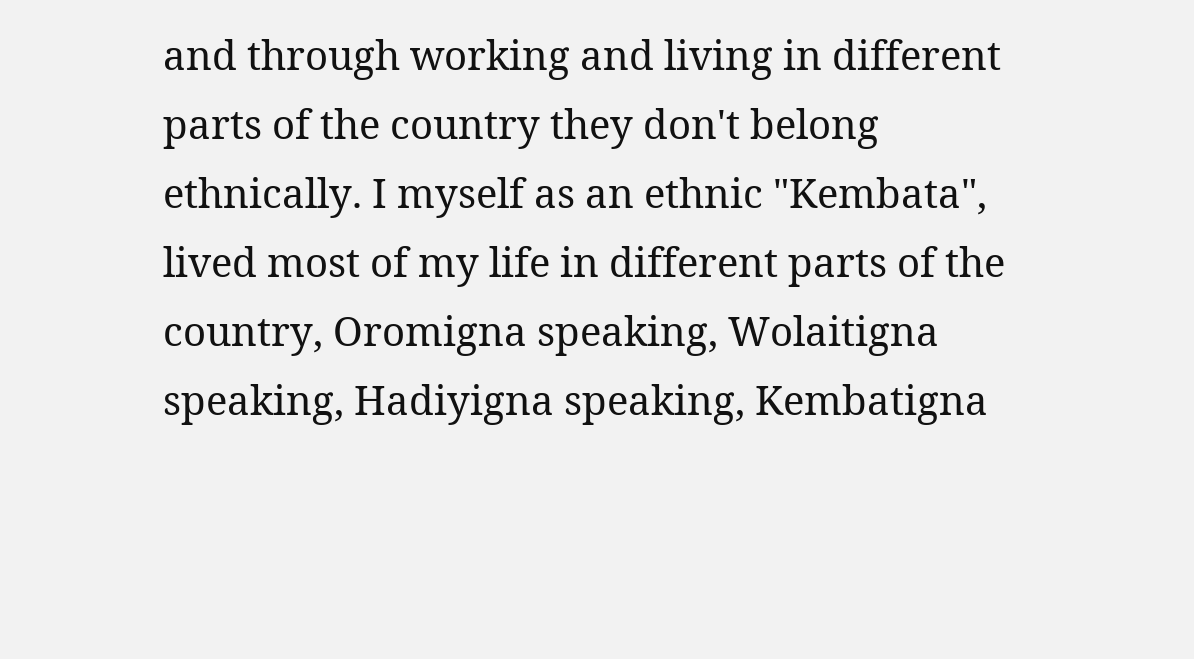and through working and living in different parts of the country they don't belong ethnically. I myself as an ethnic "Kembata", lived most of my life in different parts of the country, Oromigna speaking, Wolaitigna speaking, Hadiyigna speaking, Kembatigna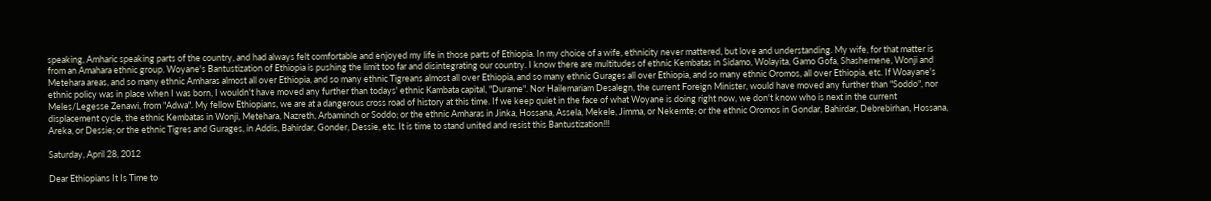speaking, Amharic speaking parts of the country, and had always felt comfortable and enjoyed my life in those parts of Ethiopia. In my choice of a wife, ethnicity never mattered, but love and understanding. My wife, for that matter is from an Amahara ethnic group. Woyane's Bantustization of Ethiopia is pushing the limit too far and disintegrating our country. I know there are multitudes of ethnic Kembatas in Sidamo, Wolayita, Gamo Gofa, Shashemene, Wonji and Metehara areas, and so many ethnic Amharas almost all over Ethiopia, and so many ethnic Tigreans almost all over Ethiopia, and so many ethnic Gurages all over Ethiopia, and so many ethnic Oromos, all over Ethiopia, etc. If Woayane's ethnic policy was in place when I was born, I wouldn't have moved any further than todays' ethnic Kambata capital, "Durame". Nor Hailemariam Desalegn, the current Foreign Minister, would have moved any further than "Soddo", nor Meles/Legesse Zenawi, from "Adwa". My fellow Ethiopians, we are at a dangerous cross road of history at this time. If we keep quiet in the face of what Woyane is doing right now, we don't know who is next in the current displacement cycle, the ethnic Kembatas in Wonji, Metehara, Nazreth, Arbaminch or Soddo; or the ethnic Amharas in Jinka, Hossana, Assela, Mekele, Jimma, or Nekemte; or the ethnic Oromos in Gondar, Bahirdar, Debrebirhan, Hossana, Areka, or Dessie; or the ethnic Tigres and Gurages, in Addis, Bahirdar, Gonder, Dessie, etc. It is time to stand united and resist this Bantustization!!!

Saturday, April 28, 2012

Dear Ethiopians It Is Time to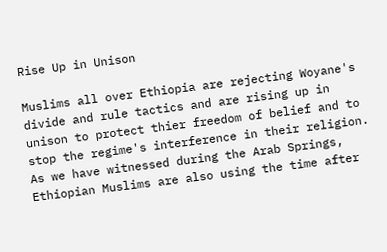Rise Up in Unison

Muslims all over Ethiopia are rejecting Woyane's divide and rule tactics and are rising up in unison to protect thier freedom of belief and to stop the regime's interference in their religion. As we have witnessed during the Arab Springs, Ethiopian Muslims are also using the time after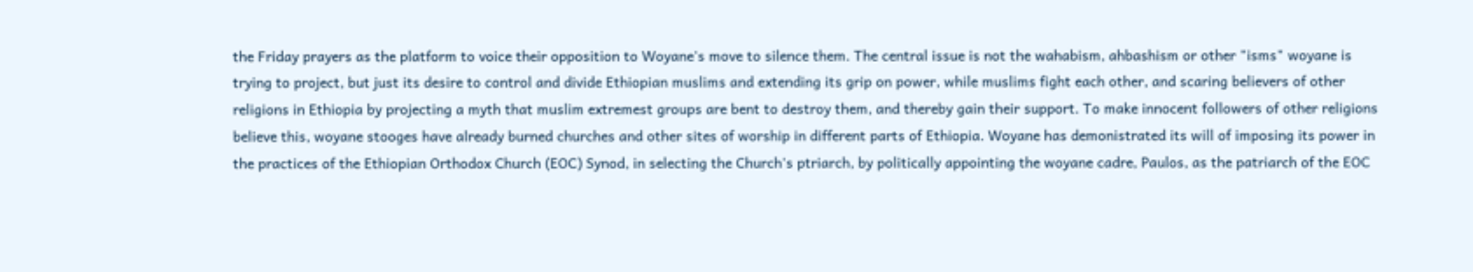the Friday prayers as the platform to voice their opposition to Woyane's move to silence them. The central issue is not the wahabism, ahbashism or other "isms" woyane is trying to project, but just its desire to control and divide Ethiopian muslims and extending its grip on power, while muslims fight each other, and scaring believers of other religions in Ethiopia by projecting a myth that muslim extremest groups are bent to destroy them, and thereby gain their support. To make innocent followers of other religions believe this, woyane stooges have already burned churches and other sites of worship in different parts of Ethiopia. Woyane has demonistrated its will of imposing its power in the practices of the Ethiopian Orthodox Church (EOC) Synod, in selecting the Church's ptriarch, by politically appointing the woyane cadre, Paulos, as the patriarch of the EOC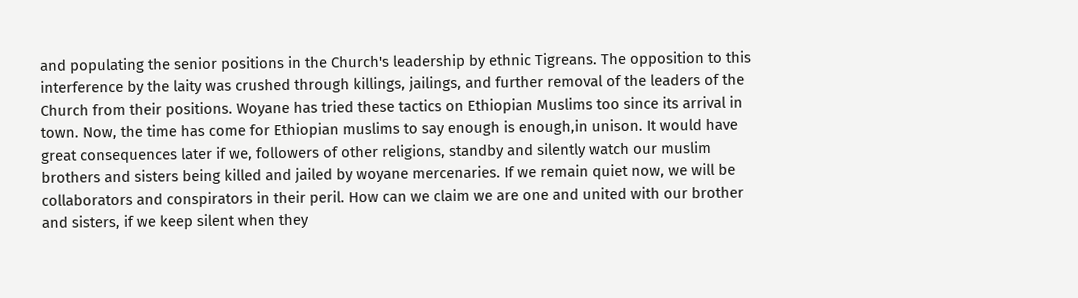and populating the senior positions in the Church's leadership by ethnic Tigreans. The opposition to this interference by the laity was crushed through killings, jailings, and further removal of the leaders of the Church from their positions. Woyane has tried these tactics on Ethiopian Muslims too since its arrival in town. Now, the time has come for Ethiopian muslims to say enough is enough,in unison. It would have great consequences later if we, followers of other religions, standby and silently watch our muslim brothers and sisters being killed and jailed by woyane mercenaries. If we remain quiet now, we will be collaborators and conspirators in their peril. How can we claim we are one and united with our brother and sisters, if we keep silent when they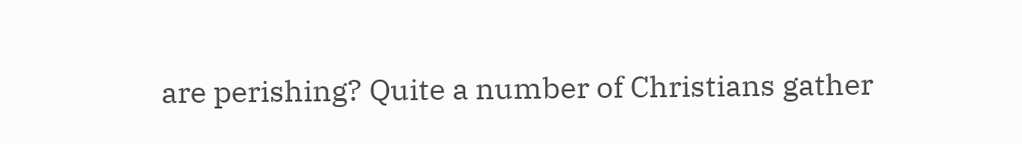are perishing? Quite a number of Christians gather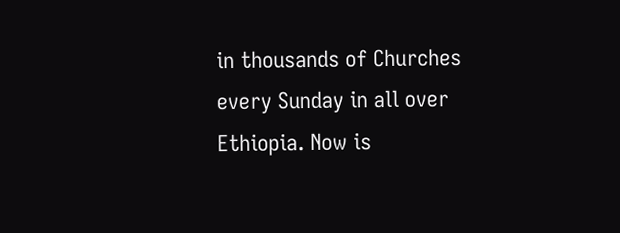in thousands of Churches every Sunday in all over Ethiopia. Now is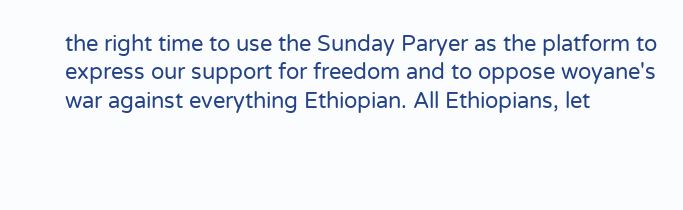the right time to use the Sunday Paryer as the platform to express our support for freedom and to oppose woyane's war against everything Ethiopian. All Ethiopians, let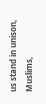us stand in unison, Muslims,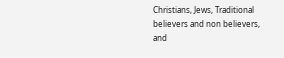Christians, Jews, Traditional believers and non believers, and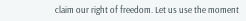claim our right of freedom. Let us use the moment